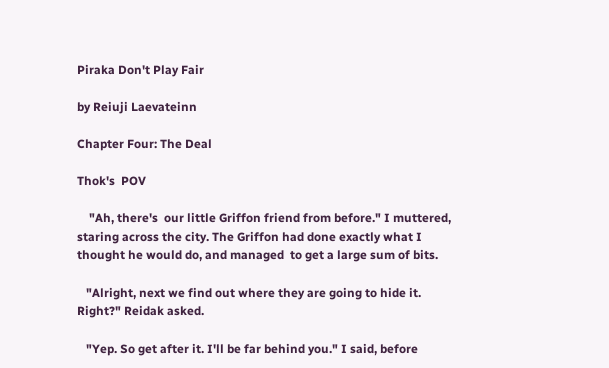Piraka Don't Play Fair

by Reiuji Laevateinn

Chapter Four: The Deal

Thok's  POV

    "Ah, there's  our little Griffon friend from before." I muttered, staring across the city. The Griffon had done exactly what I thought he would do, and managed  to get a large sum of bits.

   "Alright, next we find out where they are going to hide it. Right?" Reidak asked.

   "Yep. So get after it. I'll be far behind you." I said, before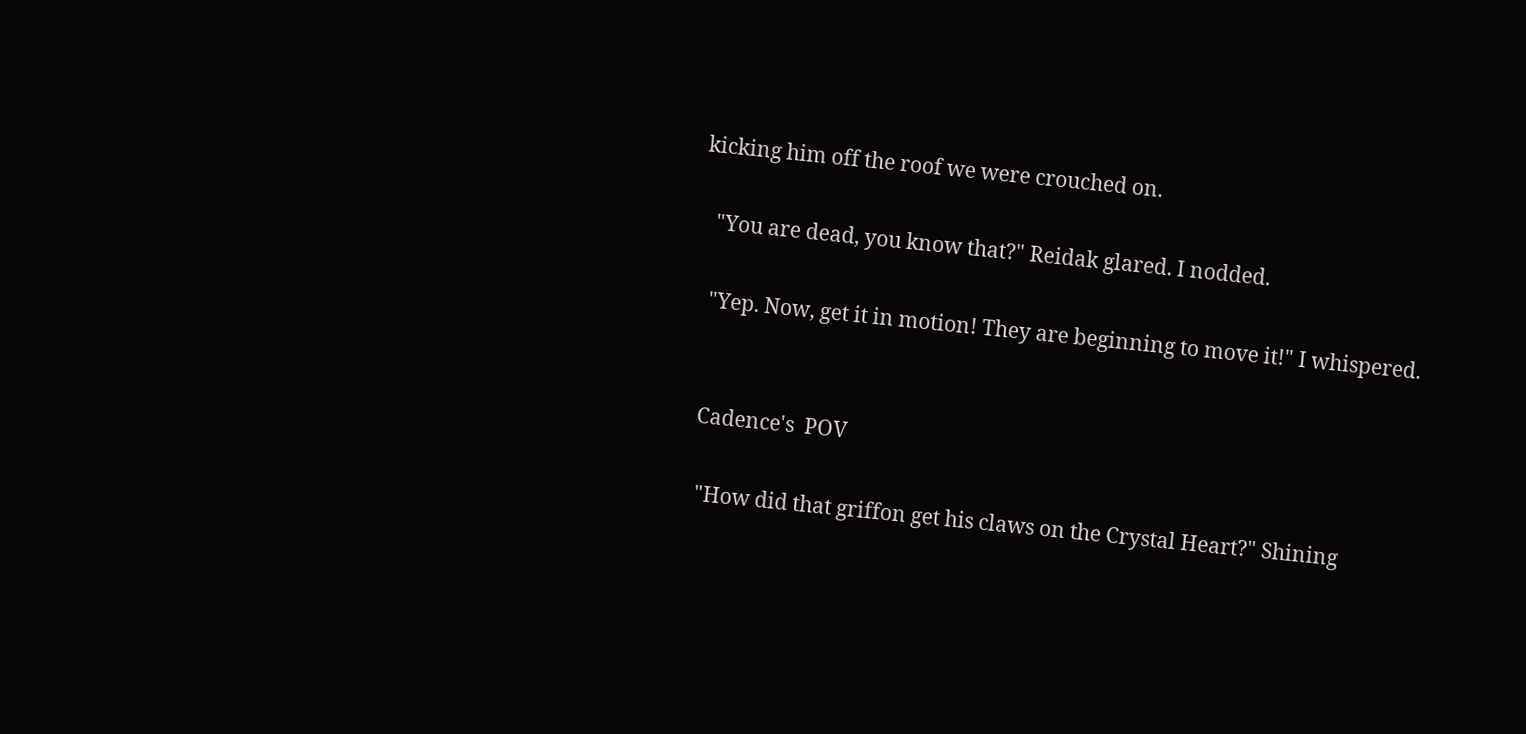kicking him off the roof we were crouched on.

   "You are dead, you know that?" Reidak glared. I nodded.

   "Yep. Now, get it in motion! They are beginning to move it!" I whispered.


   Cadence's  POV

    "How did that griffon get his claws on the Crystal Heart?" Shining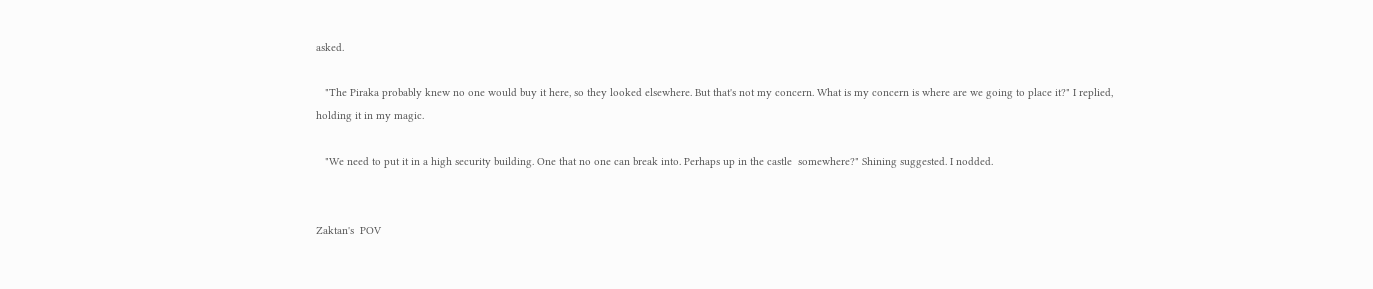asked.

   "The Piraka probably knew no one would buy it here, so they looked elsewhere. But that's not my concern. What is my concern is where are we going to place it?" I replied, holding it in my magic.

   "We need to put it in a high security building. One that no one can break into. Perhaps up in the castle  somewhere?" Shining suggested. I nodded.


Zaktan's  POV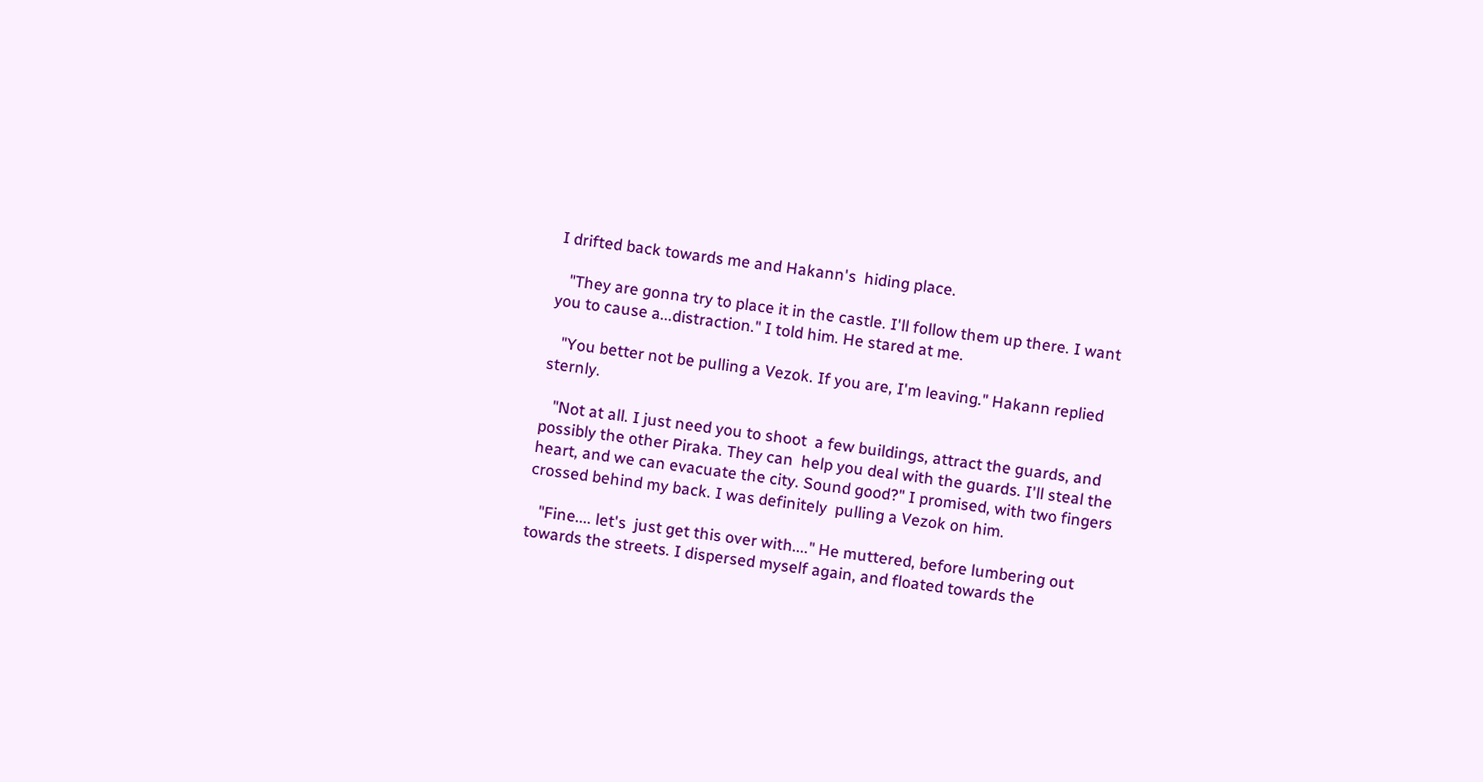I drifted back towards me and Hakann's  hiding place.

   "They are gonna try to place it in the castle. I'll follow them up there. I want you to cause a...distraction." I told him. He stared at me.

   "You better not be pulling a Vezok. If you are, I'm leaving." Hakann replied sternly.

   "Not at all. I just need you to shoot  a few buildings, attract the guards, and possibly the other Piraka. They can  help you deal with the guards. I'll steal the heart, and we can evacuate the city. Sound good?" I promised, with two fingers crossed behind my back. I was definitely  pulling a Vezok on him.

   "Fine.... let's  just get this over with...." He muttered, before lumbering out towards the streets. I dispersed myself again, and floated towards the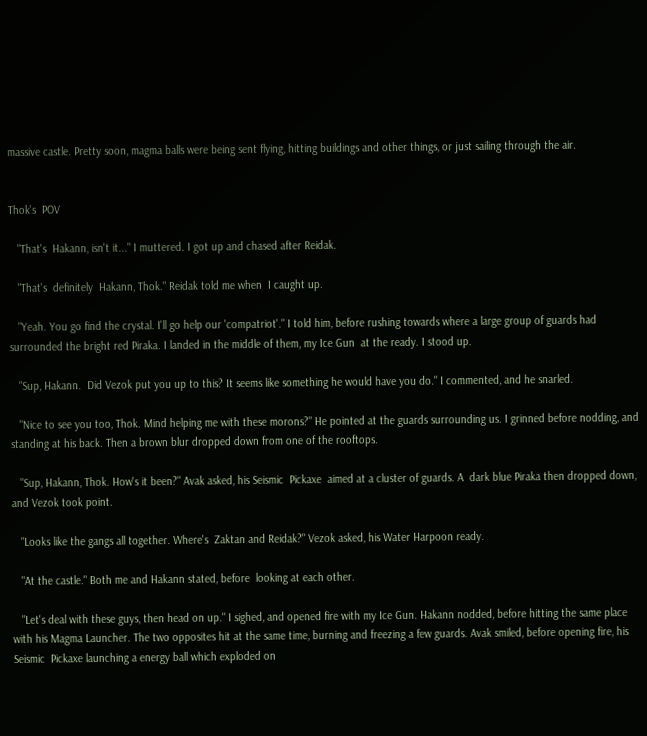massive castle. Pretty soon, magma balls were being sent flying, hitting buildings and other things, or just sailing through the air.


Thok's  POV

   "That's  Hakann, isn't it..." I muttered. I got up and chased after Reidak.

   "That's  definitely  Hakann, Thok." Reidak told me when  I caught up.

   "Yeah. You go find the crystal. I'll go help our 'compatriot'." I told him, before rushing towards where a large group of guards had surrounded the bright red Piraka. I landed in the middle of them, my Ice Gun  at the ready. I stood up.

   "Sup, Hakann.  Did Vezok put you up to this? It seems like something he would have you do." I commented, and he snarled.

   "Nice to see you too, Thok. Mind helping me with these morons?" He pointed at the guards surrounding us. I grinned before nodding, and standing at his back. Then a brown blur dropped down from one of the rooftops.

   "Sup, Hakann, Thok. How's it been?" Avak asked, his Seismic  Pickaxe  aimed at a cluster of guards. A  dark blue Piraka then dropped down, and Vezok took point.

   "Looks like the gangs all together. Where's  Zaktan and Reidak?" Vezok asked, his Water Harpoon ready.

   "At the castle." Both me and Hakann stated, before  looking at each other.

   "Let's deal with these guys, then head on up." I sighed, and opened fire with my Ice Gun. Hakann nodded, before hitting the same place with his Magma Launcher. The two opposites hit at the same time, burning and freezing a few guards. Avak smiled, before opening fire, his Seismic  Pickaxe launching a energy ball which exploded on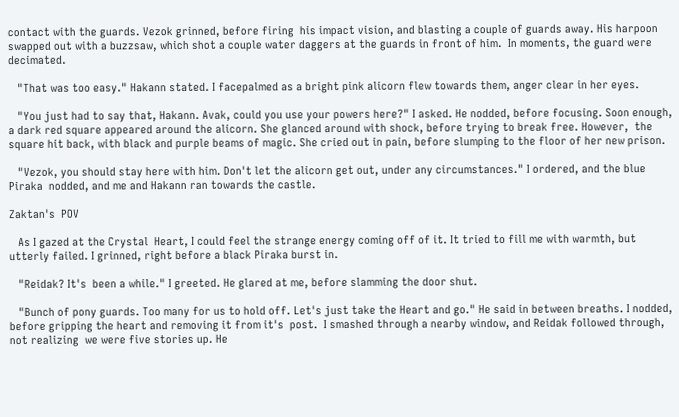contact with the guards. Vezok grinned, before firing  his impact vision, and blasting a couple of guards away. His harpoon swapped out with a buzzsaw, which shot a couple water daggers at the guards in front of him.  In moments, the guard were decimated.

   "That was too easy." Hakann stated. I facepalmed as a bright pink alicorn flew towards them, anger clear in her eyes.

   "You just had to say that, Hakann. Avak, could you use your powers here?" I asked. He nodded, before focusing. Soon enough, a dark red square appeared around the alicorn. She glanced around with shock, before trying to break free. However,  the square hit back, with black and purple beams of magic. She cried out in pain, before slumping to the floor of her new prison.

   "Vezok, you should stay here with him. Don't let the alicorn get out, under any circumstances." I ordered, and the blue Piraka  nodded, and me and Hakann ran towards the castle.

Zaktan's  POV

   As I gazed at the Crystal  Heart, I could feel the strange energy coming off of it. It tried to fill me with warmth, but utterly failed. I grinned, right before a black Piraka burst in.

   "Reidak? It's  been a while." I greeted. He glared at me, before slamming the door shut.

   "Bunch of pony guards. Too many for us to hold off. Let's just take the Heart and go." He said in between breaths. I nodded, before gripping the heart and removing it from it's  post.  I smashed through a nearby window, and Reidak followed through, not realizing  we were five stories up. He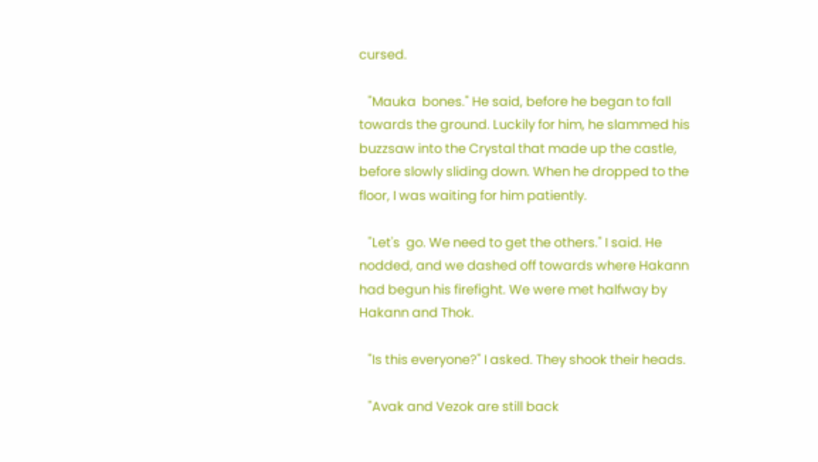cursed.

   "Mauka  bones." He said, before he began to fall towards the ground. Luckily for him, he slammed his buzzsaw into the Crystal that made up the castle, before slowly sliding down. When he dropped to the floor, I was waiting for him patiently.

   "Let's  go. We need to get the others." I said. He nodded, and we dashed off towards where Hakann had begun his firefight. We were met halfway by Hakann and Thok.

   "Is this everyone?" I asked. They shook their heads.

   "Avak and Vezok are still back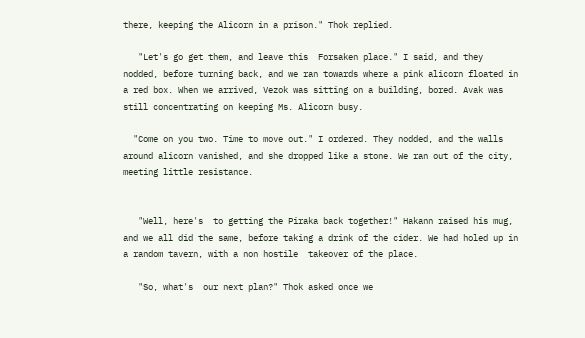there, keeping the Alicorn in a prison." Thok replied.

   "Let's go get them, and leave this  Forsaken place." I said, and they nodded, before turning back, and we ran towards where a pink alicorn floated in a red box. When we arrived, Vezok was sitting on a building, bored. Avak was still concentrating on keeping Ms. Alicorn busy.

  "Come on you two. Time to move out." I ordered. They nodded, and the walls around alicorn vanished, and she dropped like a stone. We ran out of the city, meeting little resistance.


   "Well, here's  to getting the Piraka back together!" Hakann raised his mug, and we all did the same, before taking a drink of the cider. We had holed up in a random tavern, with a non hostile  takeover of the place.

   "So, what's  our next plan?" Thok asked once we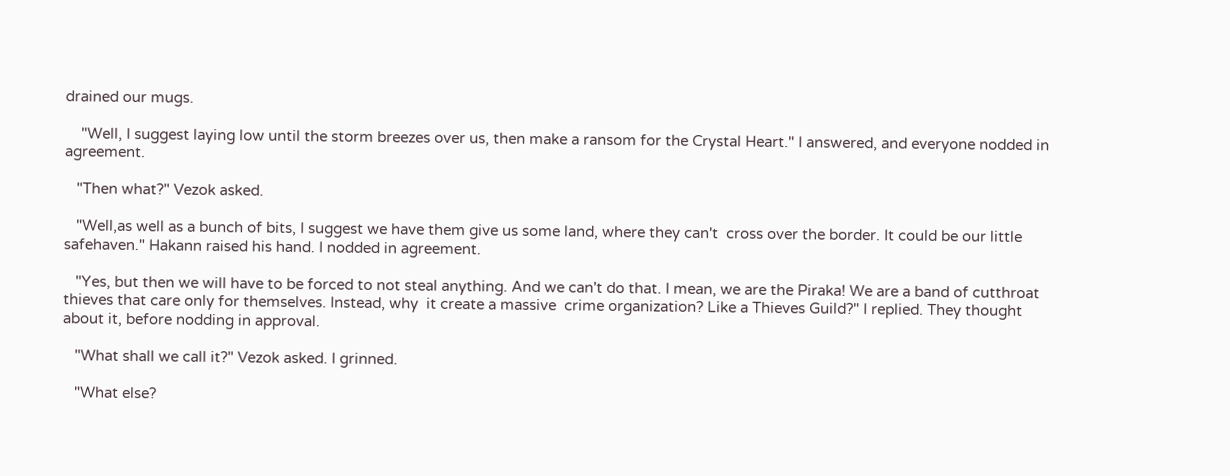drained our mugs.

    "Well, I suggest laying low until the storm breezes over us, then make a ransom for the Crystal Heart." I answered, and everyone nodded in agreement.

   "Then what?" Vezok asked.

   "Well,as well as a bunch of bits, I suggest we have them give us some land, where they can't  cross over the border. It could be our little safehaven." Hakann raised his hand. I nodded in agreement.

   "Yes, but then we will have to be forced to not steal anything. And we can't do that. I mean, we are the Piraka! We are a band of cutthroat  thieves that care only for themselves. Instead, why  it create a massive  crime organization? Like a Thieves Guild?" I replied. They thought about it, before nodding in approval.

   "What shall we call it?" Vezok asked. I grinned.

   "What else?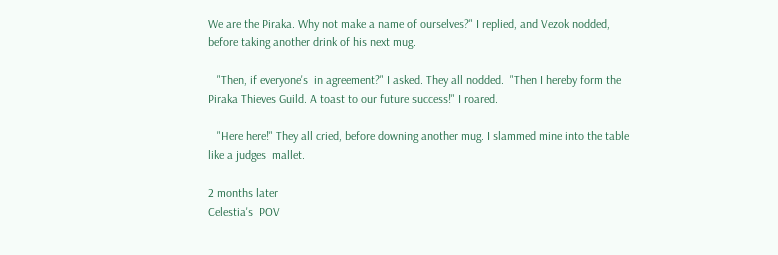We are the Piraka. Why not make a name of ourselves?" I replied, and Vezok nodded, before taking another drink of his next mug.

   "Then, if everyone's  in agreement?" I asked. They all nodded.  "Then I hereby form the Piraka Thieves Guild. A toast to our future success!" I roared.

   "Here here!" They all cried, before downing another mug. I slammed mine into the table like a judges  mallet.

2 months later
Celestia's  POV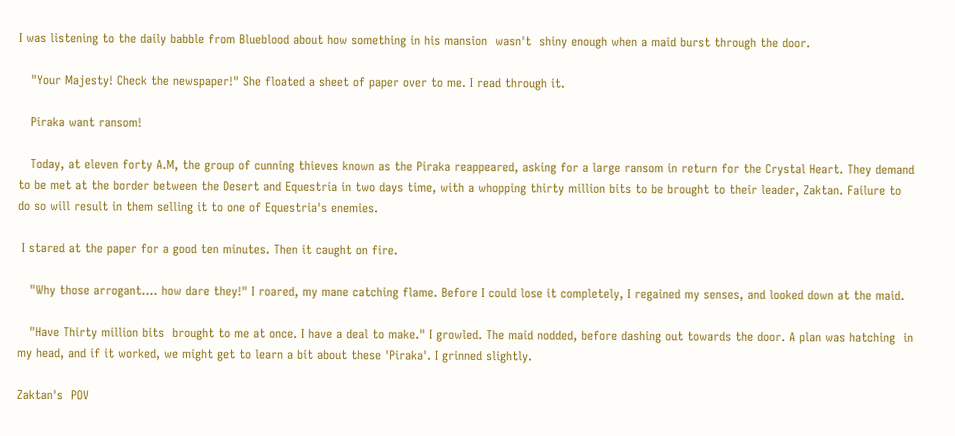I was listening to the daily babble from Blueblood about how something in his mansion  wasn't  shiny enough when a maid burst through the door.

   "Your Majesty! Check the newspaper!" She floated a sheet of paper over to me. I read through it.

   Piraka want ransom!

   Today, at eleven forty A.M, the group of cunning thieves known as the Piraka reappeared, asking for a large ransom in return for the Crystal Heart. They demand to be met at the border between the Desert and Equestria in two days time, with a whopping thirty million bits to be brought to their leader, Zaktan. Failure to do so will result in them selling it to one of Equestria's enemies.

 I stared at the paper for a good ten minutes. Then it caught on fire.

   "Why those arrogant.... how dare they!" I roared, my mane catching flame. Before I could lose it completely, I regained my senses, and looked down at the maid.

   "Have Thirty million bits  brought to me at once. I have a deal to make." I growled. The maid nodded, before dashing out towards the door. A plan was hatching  in my head, and if it worked, we might get to learn a bit about these 'Piraka'. I grinned slightly.

Zaktan's  POV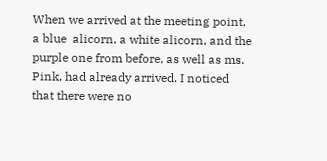When we arrived at the meeting point, a blue  alicorn, a white alicorn, and the purple one from before, as well as ms. Pink, had already arrived. I noticed that there were no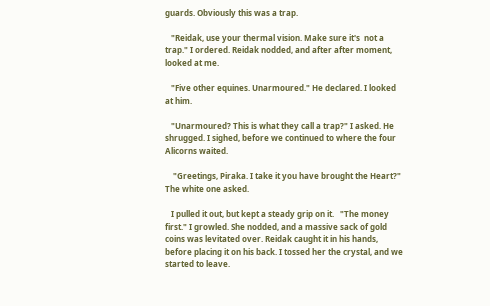guards. Obviously this was a trap.

   "Reidak, use your thermal vision. Make sure it's  not a trap." I ordered. Reidak nodded, and after after moment, looked at me.

   "Five other equines. Unarmoured." He declared. I looked at him.

   "Unarmoured? This is what they call a trap?" I asked. He shrugged. I sighed, before we continued to where the four Alicorns waited.

    "Greetings, Piraka. I take it you have brought the Heart?" The white one asked.

   I pulled it out, but kept a steady grip on it.   "The money first." I growled. She nodded, and a massive sack of gold coins was levitated over. Reidak caught it in his hands, before placing it on his back. I tossed her the crystal, and we started to leave.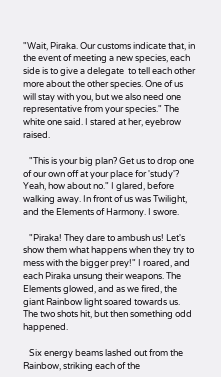"Wait, Piraka. Our customs indicate that, in the event of meeting a new species, each side is to give a delegate  to tell each other more about the other species. One of us will stay with you, but we also need one representative from your species." The white one said. I stared at her, eyebrow raised.

   "This is your big plan? Get us to drop one of our own off at your place for 'study'? Yeah, how about no." I glared, before walking away. In front of us was Twilight, and the Elements of Harmony. I swore.

   "Piraka! They dare to ambush us! Let's  show them what happens when they try to mess with the bigger prey!" I roared, and each Piraka unsung their weapons. The Elements glowed, and as we fired, the giant Rainbow light soared towards us. The two shots hit, but then something odd happened.

   Six energy beams lashed out from the Rainbow, striking each of the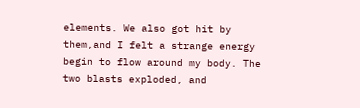elements. We also got hit by them,and I felt a strange energy begin to flow around my body. The two blasts exploded, and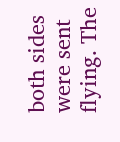both sides were sent flying. The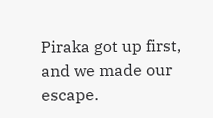Piraka got up first, and we made our escape.